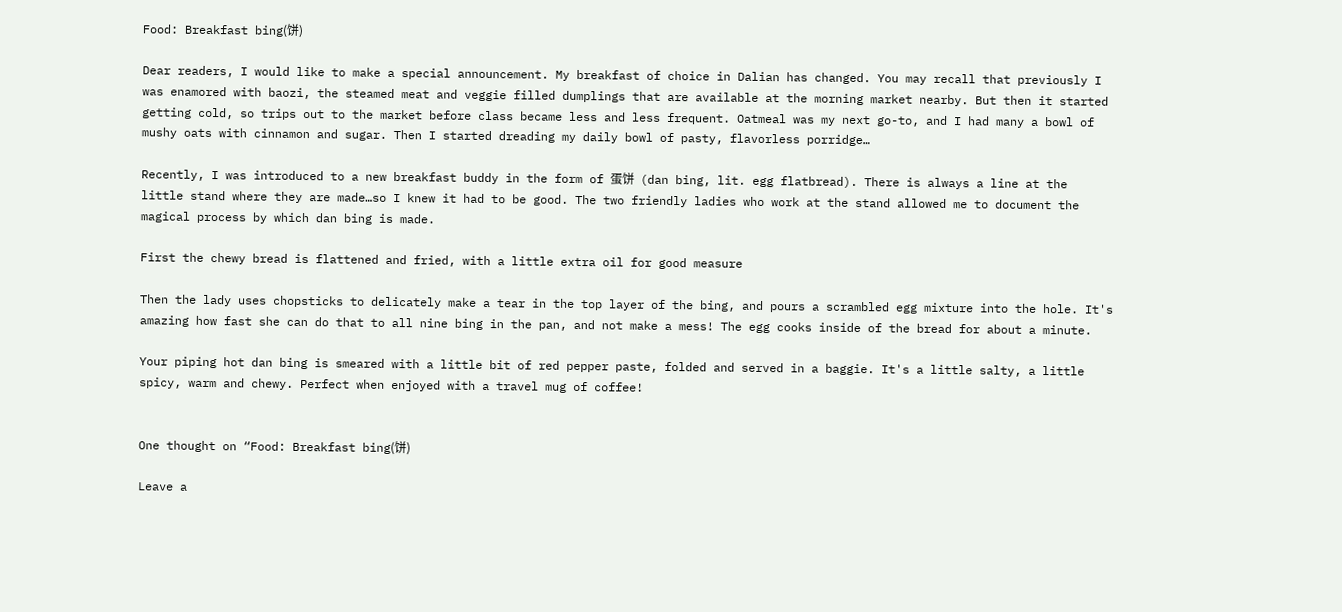Food: Breakfast bing(饼)

Dear readers, I would like to make a special announcement. My breakfast of choice in Dalian has changed. You may recall that previously I was enamored with baozi, the steamed meat and veggie filled dumplings that are available at the morning market nearby. But then it started getting cold, so trips out to the market before class became less and less frequent. Oatmeal was my next go-to, and I had many a bowl of mushy oats with cinnamon and sugar. Then I started dreading my daily bowl of pasty, flavorless porridge…

Recently, I was introduced to a new breakfast buddy in the form of 蛋饼  (dan bing, lit. egg flatbread). There is always a line at the little stand where they are made…so I knew it had to be good. The two friendly ladies who work at the stand allowed me to document the magical process by which dan bing is made.

First the chewy bread is flattened and fried, with a little extra oil for good measure

Then the lady uses chopsticks to delicately make a tear in the top layer of the bing, and pours a scrambled egg mixture into the hole. It's amazing how fast she can do that to all nine bing in the pan, and not make a mess! The egg cooks inside of the bread for about a minute.

Your piping hot dan bing is smeared with a little bit of red pepper paste, folded and served in a baggie. It's a little salty, a little spicy, warm and chewy. Perfect when enjoyed with a travel mug of coffee!


One thought on “Food: Breakfast bing(饼)

Leave a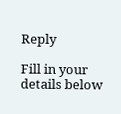Reply

Fill in your details below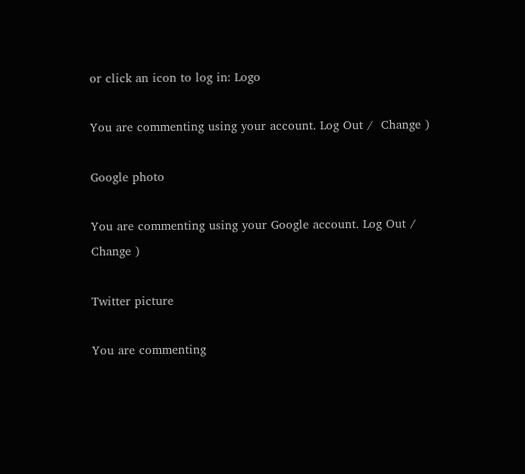or click an icon to log in: Logo

You are commenting using your account. Log Out /  Change )

Google photo

You are commenting using your Google account. Log Out /  Change )

Twitter picture

You are commenting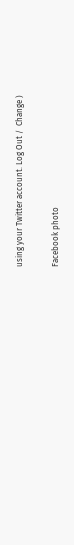using your Twitter account. Log Out /  Change )

Facebook photo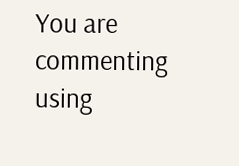You are commenting using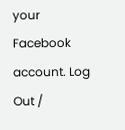your Facebook account. Log Out /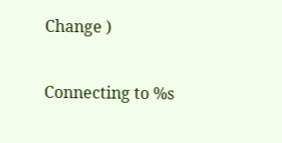Change )

Connecting to %s